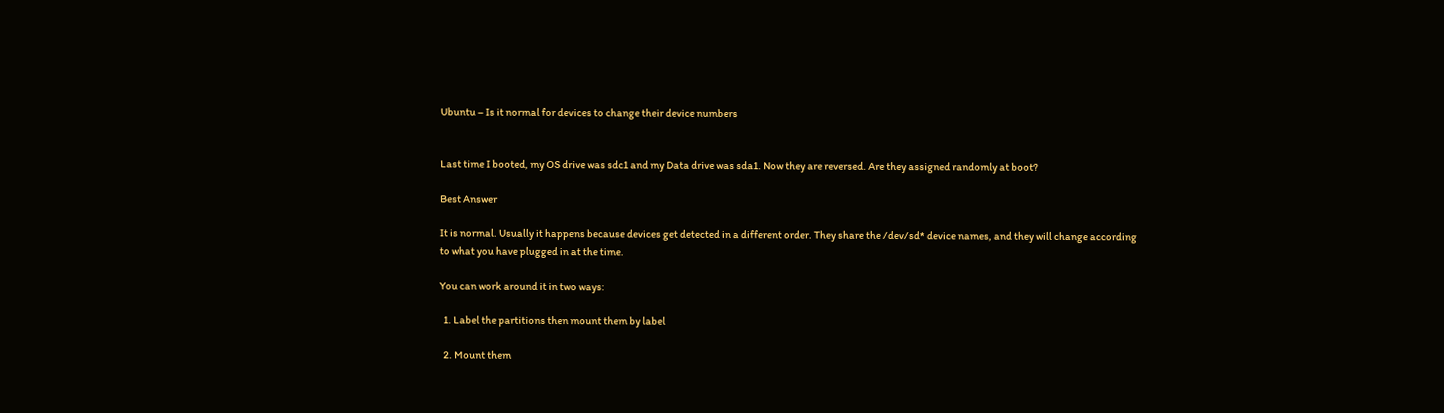Ubuntu – Is it normal for devices to change their device numbers


Last time I booted, my OS drive was sdc1 and my Data drive was sda1. Now they are reversed. Are they assigned randomly at boot?

Best Answer

It is normal. Usually it happens because devices get detected in a different order. They share the /dev/sd* device names, and they will change according to what you have plugged in at the time.

You can work around it in two ways:

  1. Label the partitions then mount them by label

  2. Mount them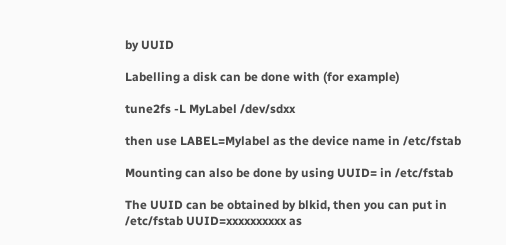by UUID

Labelling a disk can be done with (for example)

tune2fs -L MyLabel /dev/sdxx

then use LABEL=Mylabel as the device name in /etc/fstab

Mounting can also be done by using UUID= in /etc/fstab

The UUID can be obtained by blkid, then you can put in /etc/fstab UUID=xxxxxxxxxx as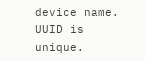device name. UUID is unique.